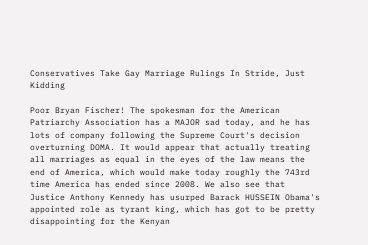Conservatives Take Gay Marriage Rulings In Stride, Just Kidding

Poor Bryan Fischer! The spokesman for the American Patriarchy Association has a MAJOR sad today, and he has lots of company following the Supreme Court's decision overturning DOMA. It would appear that actually treating all marriages as equal in the eyes of the law means the end of America, which would make today roughly the 743rd time America has ended since 2008. We also see that Justice Anthony Kennedy has usurped Barack HUSSEIN Obama's appointed role as tyrant king, which has got to be pretty disappointing for the Kenyan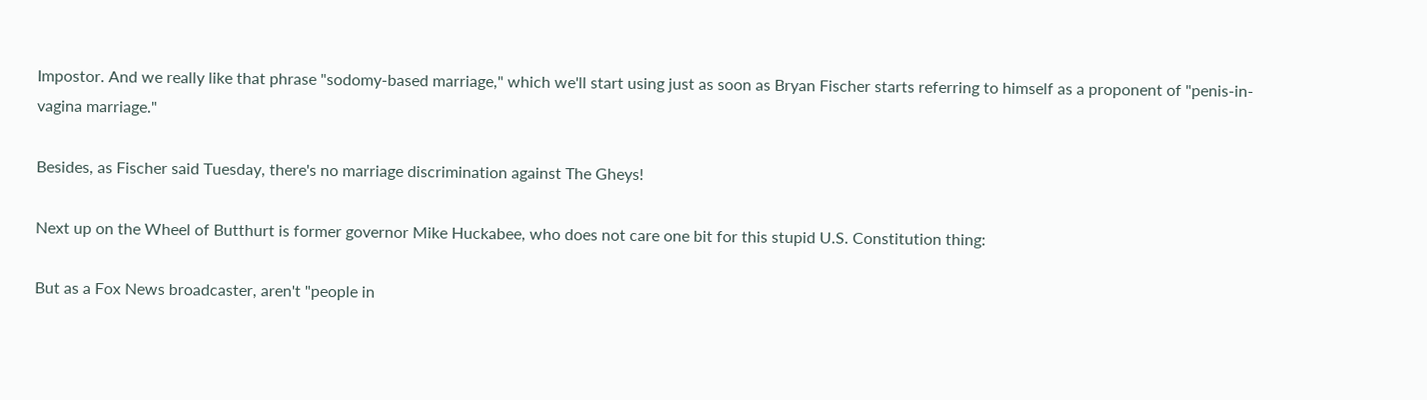Impostor. And we really like that phrase "sodomy-based marriage," which we'll start using just as soon as Bryan Fischer starts referring to himself as a proponent of "penis-in-vagina marriage."

Besides, as Fischer said Tuesday, there's no marriage discrimination against The Gheys!

Next up on the Wheel of Butthurt is former governor Mike Huckabee, who does not care one bit for this stupid U.S. Constitution thing:

But as a Fox News broadcaster, aren't "people in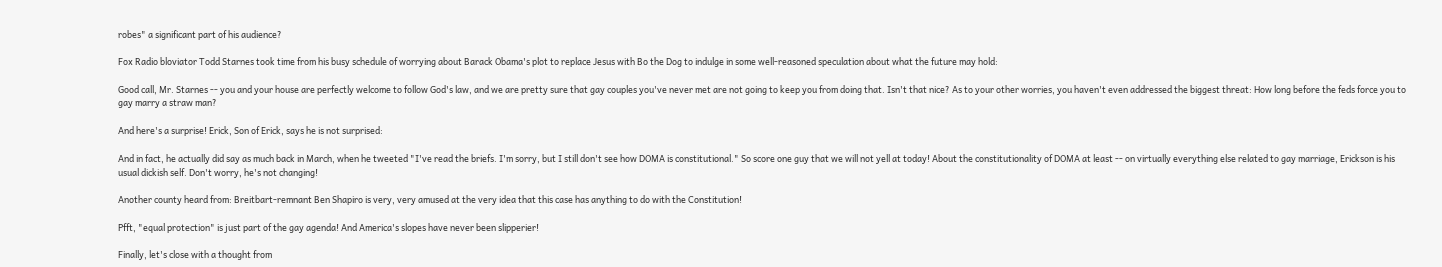robes" a significant part of his audience?

Fox Radio bloviator Todd Starnes took time from his busy schedule of worrying about Barack Obama's plot to replace Jesus with Bo the Dog to indulge in some well-reasoned speculation about what the future may hold:

Good call, Mr. Starnes -- you and your house are perfectly welcome to follow God's law, and we are pretty sure that gay couples you've never met are not going to keep you from doing that. Isn't that nice? As to your other worries, you haven't even addressed the biggest threat: How long before the feds force you to gay marry a straw man?

And here's a surprise! Erick, Son of Erick, says he is not surprised:

And in fact, he actually did say as much back in March, when he tweeted "I've read the briefs. I'm sorry, but I still don't see how DOMA is constitutional." So score one guy that we will not yell at today! About the constitutionality of DOMA at least -- on virtually everything else related to gay marriage, Erickson is his usual dickish self. Don't worry, he's not changing!

Another county heard from: Breitbart-remnant Ben Shapiro is very, very amused at the very idea that this case has anything to do with the Constitution!

Pfft, "equal protection" is just part of the gay agenda! And America's slopes have never been slipperier!

Finally, let's close with a thought from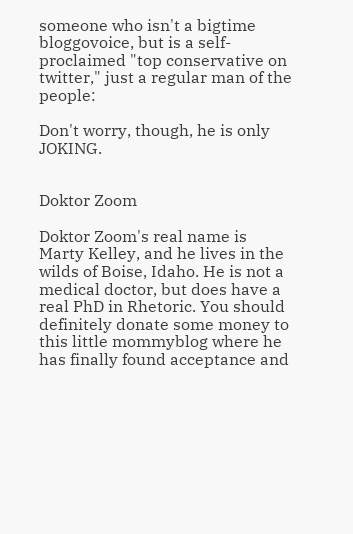someone who isn't a bigtime bloggovoice, but is a self-proclaimed "top conservative on twitter," just a regular man of the people:

Don't worry, though, he is only JOKING.


Doktor Zoom

Doktor Zoom's real name is Marty Kelley, and he lives in the wilds of Boise, Idaho. He is not a medical doctor, but does have a real PhD in Rhetoric. You should definitely donate some money to this little mommyblog where he has finally found acceptance and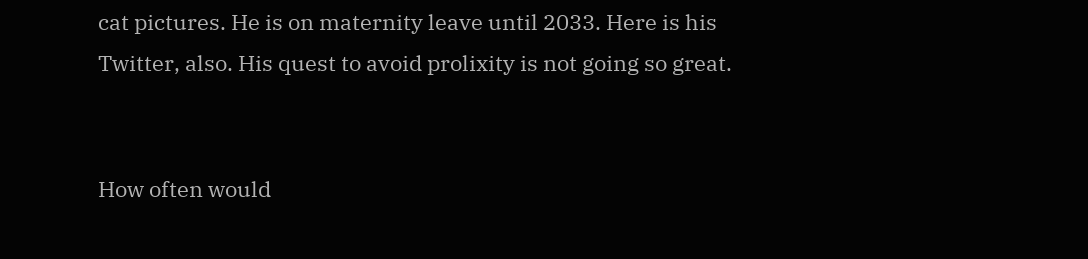cat pictures. He is on maternity leave until 2033. Here is his Twitter, also. His quest to avoid prolixity is not going so great.


How often would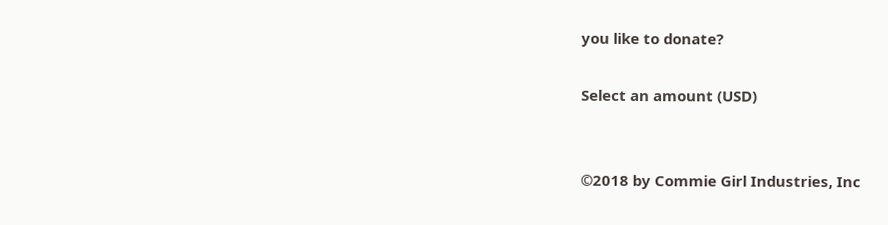you like to donate?

Select an amount (USD)


©2018 by Commie Girl Industries, Inc